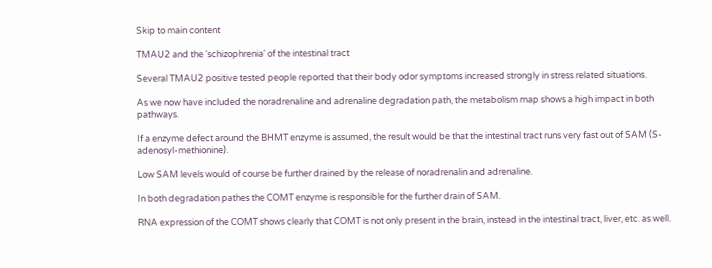Skip to main content

TMAU2 and the 'schizophrenia' of the intestinal tract

Several TMAU2 positive tested people reported that their body odor symptoms increased strongly in stress related situations.

As we now have included the noradrenaline and adrenaline degradation path, the metabolism map shows a high impact in both pathways.

If a enzyme defect around the BHMT enzyme is assumed, the result would be that the intestinal tract runs very fast out of SAM (S-adenosyl-methionine).

Low SAM levels would of course be further drained by the release of noradrenalin and adrenaline.

In both degradation pathes the COMT enzyme is responsible for the further drain of SAM.

RNA expression of the COMT shows clearly that COMT is not only present in the brain, instead in the intestinal tract, liver, etc. as well.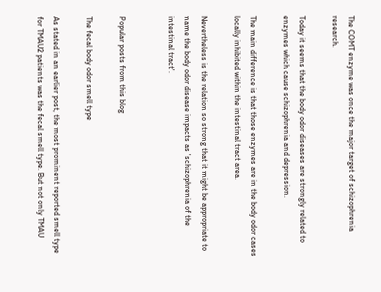The COMT enzyme was once the major target of schizophrenia research.

Today it seems that the body odor diseases are strongly related to enzymes which cause schizophrenia and depression.

The main difference is that those enzymes are in the body odor cases locally inhibited within the intestinal tract area.

Nevertheless is the relation so strong that it might be appropriate to name the body odor disease impacts as 'schizophrenia of the intestinal tract'.


Popular posts from this blog

The fecal body odor smell type

As stated in an earlier post, the most prominent reported smell type for TMAU2 patients was the fecal smell type. But not only TMAU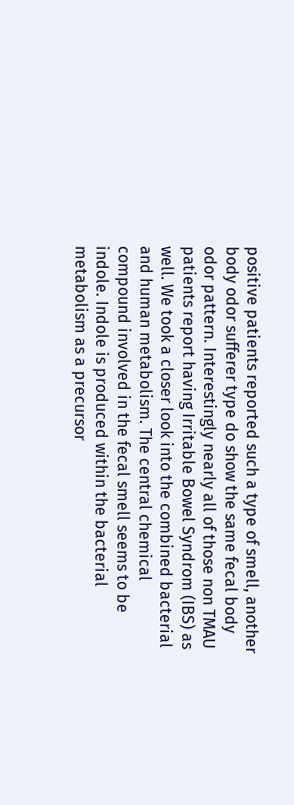positive patients reported such a type of smell, another body odor sufferer type do show the same fecal body odor pattern. Interestingly nearly all of those non TMAU patients report having Irritable Bowel Syndrom (IBS) as well. We took a closer look into the combined bacterial and human metabolism. The central chemical compound involved in the fecal smell seems to be indole. Indole is produced within the bacterial metabolism as a precursor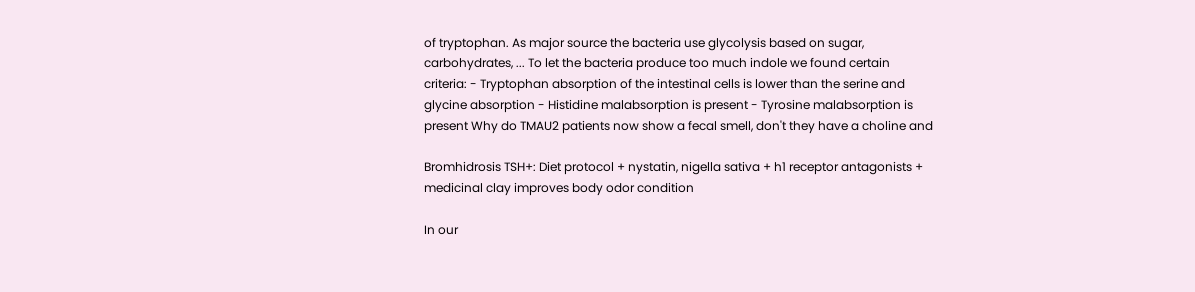of tryptophan. As major source the bacteria use glycolysis based on sugar, carbohydrates, ... To let the bacteria produce too much indole we found certain criteria: - Tryptophan absorption of the intestinal cells is lower than the serine and glycine absorption - Histidine malabsorption is present - Tyrosine malabsorption is present Why do TMAU2 patients now show a fecal smell, don't they have a choline and

Bromhidrosis TSH+: Diet protocol + nystatin, nigella sativa + h1 receptor antagonists + medicinal clay improves body odor condition

In our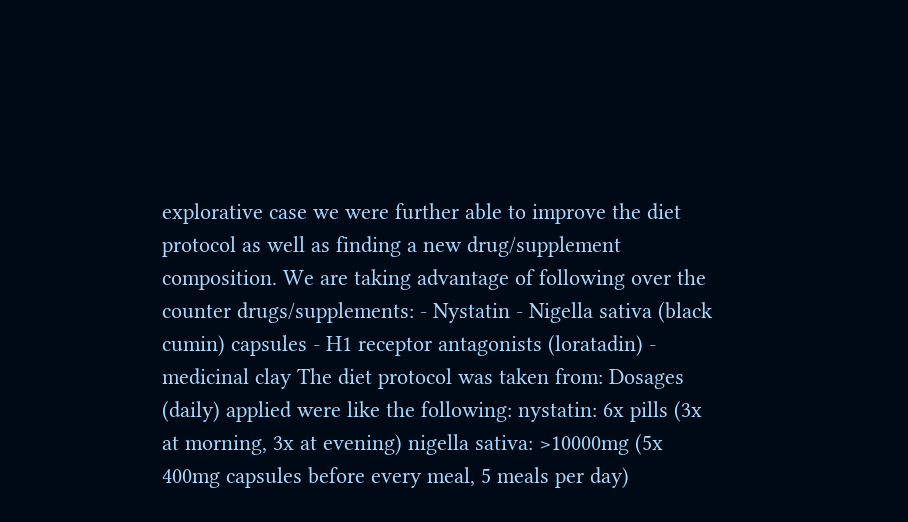explorative case we were further able to improve the diet protocol as well as finding a new drug/supplement  composition. We are taking advantage of following over the counter drugs/supplements: - Nystatin - Nigella sativa (black cumin) capsules - H1 receptor antagonists (loratadin) - medicinal clay The diet protocol was taken from: Dosages (daily) applied were like the following: nystatin: 6x pills (3x at morning, 3x at evening) nigella sativa: >10000mg (5x 400mg capsules before every meal, 5 meals per day)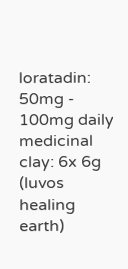loratadin: 50mg - 100mg daily medicinal clay: 6x 6g (luvos healing earth)